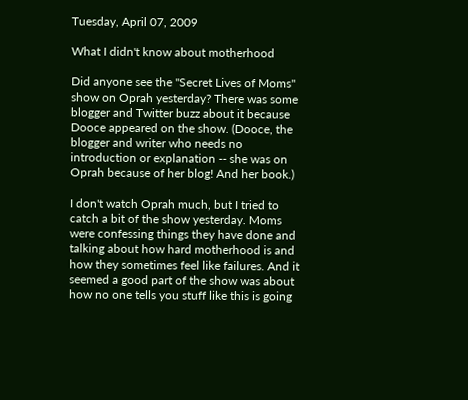Tuesday, April 07, 2009

What I didn't know about motherhood

Did anyone see the "Secret Lives of Moms" show on Oprah yesterday? There was some blogger and Twitter buzz about it because Dooce appeared on the show. (Dooce, the blogger and writer who needs no introduction or explanation -- she was on Oprah because of her blog! And her book.)

I don't watch Oprah much, but I tried to catch a bit of the show yesterday. Moms were confessing things they have done and talking about how hard motherhood is and how they sometimes feel like failures. And it seemed a good part of the show was about how no one tells you stuff like this is going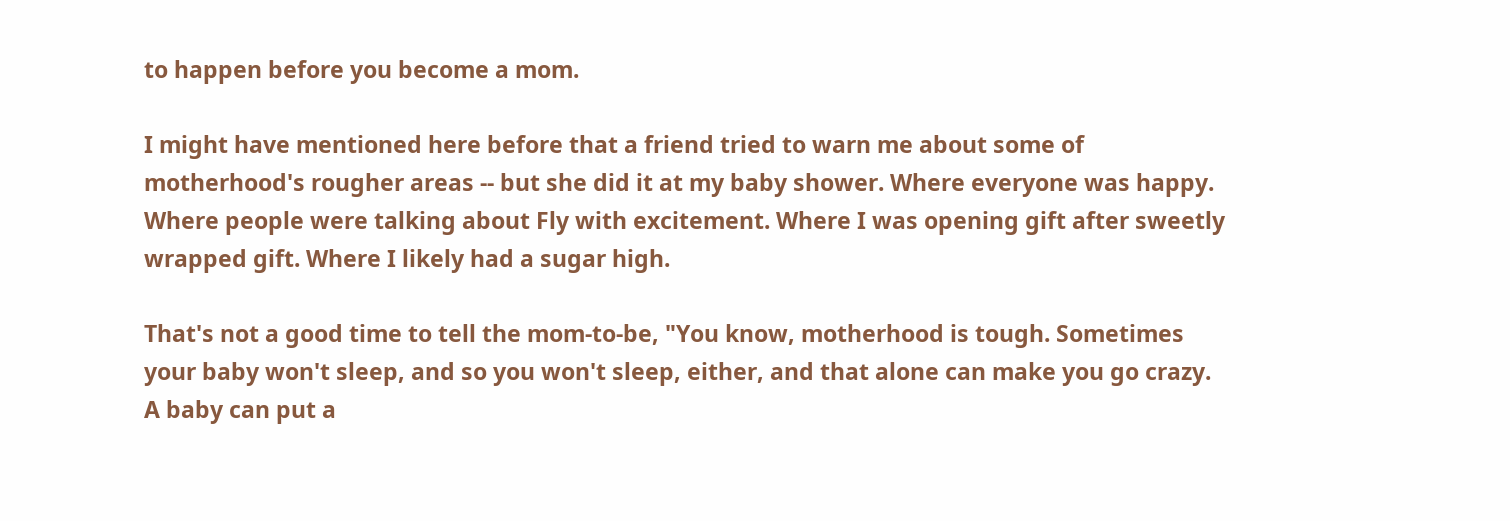to happen before you become a mom.

I might have mentioned here before that a friend tried to warn me about some of motherhood's rougher areas -- but she did it at my baby shower. Where everyone was happy. Where people were talking about Fly with excitement. Where I was opening gift after sweetly wrapped gift. Where I likely had a sugar high.

That's not a good time to tell the mom-to-be, "You know, motherhood is tough. Sometimes your baby won't sleep, and so you won't sleep, either, and that alone can make you go crazy. A baby can put a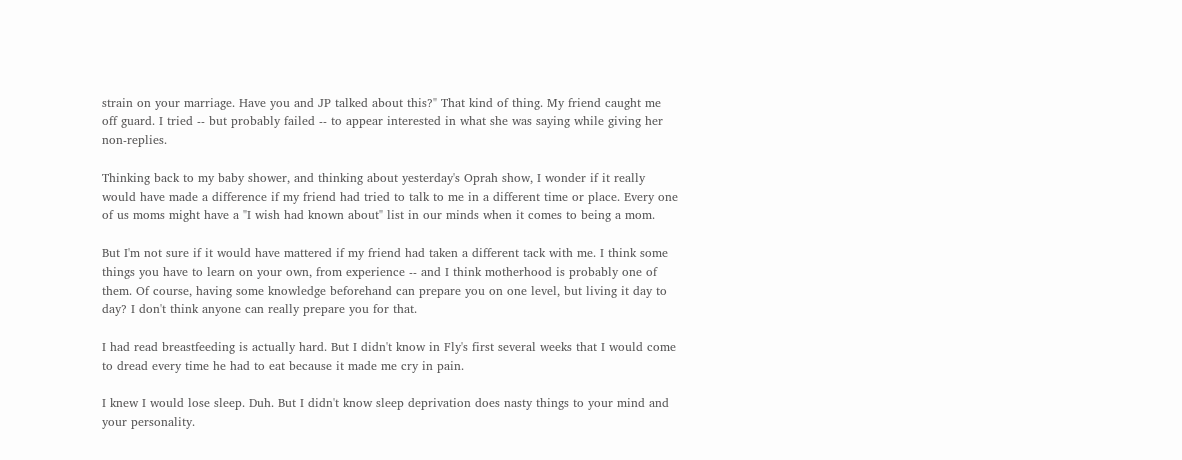strain on your marriage. Have you and JP talked about this?" That kind of thing. My friend caught me off guard. I tried -- but probably failed -- to appear interested in what she was saying while giving her non-replies.

Thinking back to my baby shower, and thinking about yesterday's Oprah show, I wonder if it really would have made a difference if my friend had tried to talk to me in a different time or place. Every one of us moms might have a "I wish had known about" list in our minds when it comes to being a mom.

But I'm not sure if it would have mattered if my friend had taken a different tack with me. I think some things you have to learn on your own, from experience -- and I think motherhood is probably one of them. Of course, having some knowledge beforehand can prepare you on one level, but living it day to day? I don't think anyone can really prepare you for that.

I had read breastfeeding is actually hard. But I didn't know in Fly's first several weeks that I would come to dread every time he had to eat because it made me cry in pain.

I knew I would lose sleep. Duh. But I didn't know sleep deprivation does nasty things to your mind and your personality.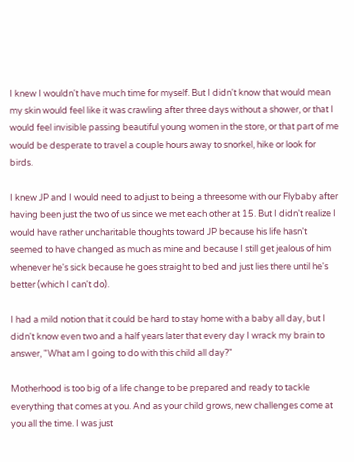I knew I wouldn't have much time for myself. But I didn't know that would mean my skin would feel like it was crawling after three days without a shower, or that I would feel invisible passing beautiful young women in the store, or that part of me would be desperate to travel a couple hours away to snorkel, hike or look for birds.

I knew JP and I would need to adjust to being a threesome with our Flybaby after having been just the two of us since we met each other at 15. But I didn't realize I would have rather uncharitable thoughts toward JP because his life hasn't seemed to have changed as much as mine and because I still get jealous of him whenever he's sick because he goes straight to bed and just lies there until he's better (which I can't do).

I had a mild notion that it could be hard to stay home with a baby all day, but I didn't know even two and a half years later that every day I wrack my brain to answer, "What am I going to do with this child all day?"

Motherhood is too big of a life change to be prepared and ready to tackle everything that comes at you. And as your child grows, new challenges come at you all the time. I was just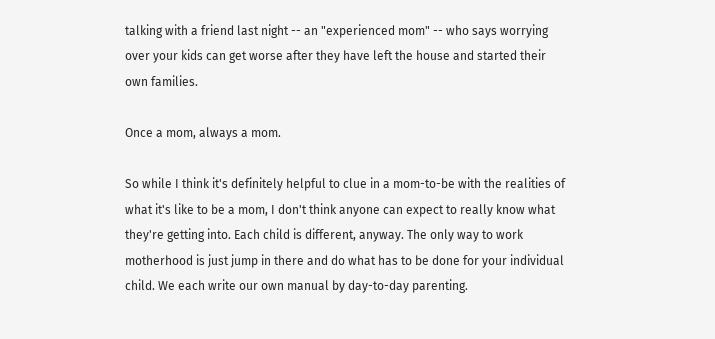talking with a friend last night -- an "experienced mom" -- who says worrying over your kids can get worse after they have left the house and started their own families.

Once a mom, always a mom.

So while I think it's definitely helpful to clue in a mom-to-be with the realities of what it's like to be a mom, I don't think anyone can expect to really know what they're getting into. Each child is different, anyway. The only way to work motherhood is just jump in there and do what has to be done for your individual child. We each write our own manual by day-to-day parenting.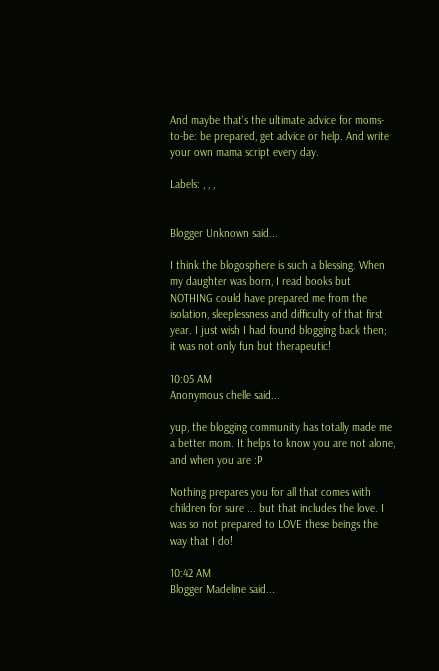And maybe that's the ultimate advice for moms-to-be: be prepared, get advice or help. And write your own mama script every day.

Labels: , , ,


Blogger Unknown said...

I think the blogosphere is such a blessing. When my daughter was born, I read books but NOTHING could have prepared me from the isolation, sleeplessness and difficulty of that first year. I just wish I had found blogging back then; it was not only fun but therapeutic!

10:05 AM
Anonymous chelle said...

yup, the blogging community has totally made me a better mom. It helps to know you are not alone, and when you are :P

Nothing prepares you for all that comes with children for sure ... but that includes the love. I was so not prepared to LOVE these beings the way that I do!

10:42 AM
Blogger Madeline said...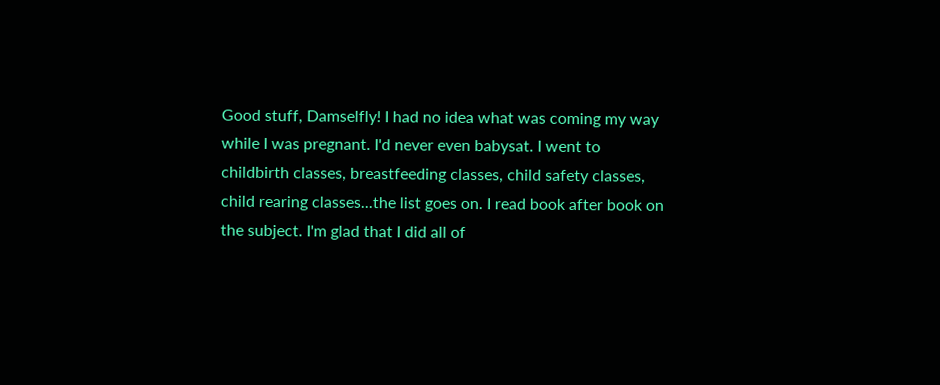Good stuff, Damselfly! I had no idea what was coming my way while I was pregnant. I'd never even babysat. I went to childbirth classes, breastfeeding classes, child safety classes, child rearing classes...the list goes on. I read book after book on the subject. I'm glad that I did all of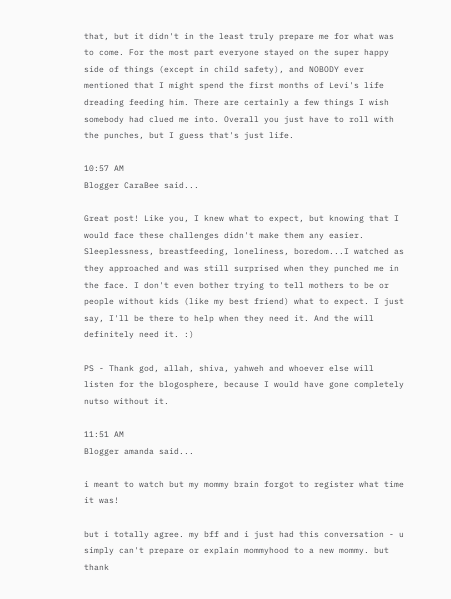that, but it didn't in the least truly prepare me for what was to come. For the most part everyone stayed on the super happy side of things (except in child safety), and NOBODY ever mentioned that I might spend the first months of Levi's life dreading feeding him. There are certainly a few things I wish somebody had clued me into. Overall you just have to roll with the punches, but I guess that's just life.

10:57 AM
Blogger CaraBee said...

Great post! Like you, I knew what to expect, but knowing that I would face these challenges didn't make them any easier. Sleeplessness, breastfeeding, loneliness, boredom...I watched as they approached and was still surprised when they punched me in the face. I don't even bother trying to tell mothers to be or people without kids (like my best friend) what to expect. I just say, I'll be there to help when they need it. And the will definitely need it. :)

PS - Thank god, allah, shiva, yahweh and whoever else will listen for the blogosphere, because I would have gone completely nutso without it.

11:51 AM
Blogger amanda said...

i meant to watch but my mommy brain forgot to register what time it was!

but i totally agree. my bff and i just had this conversation - u simply can't prepare or explain mommyhood to a new mommy. but thank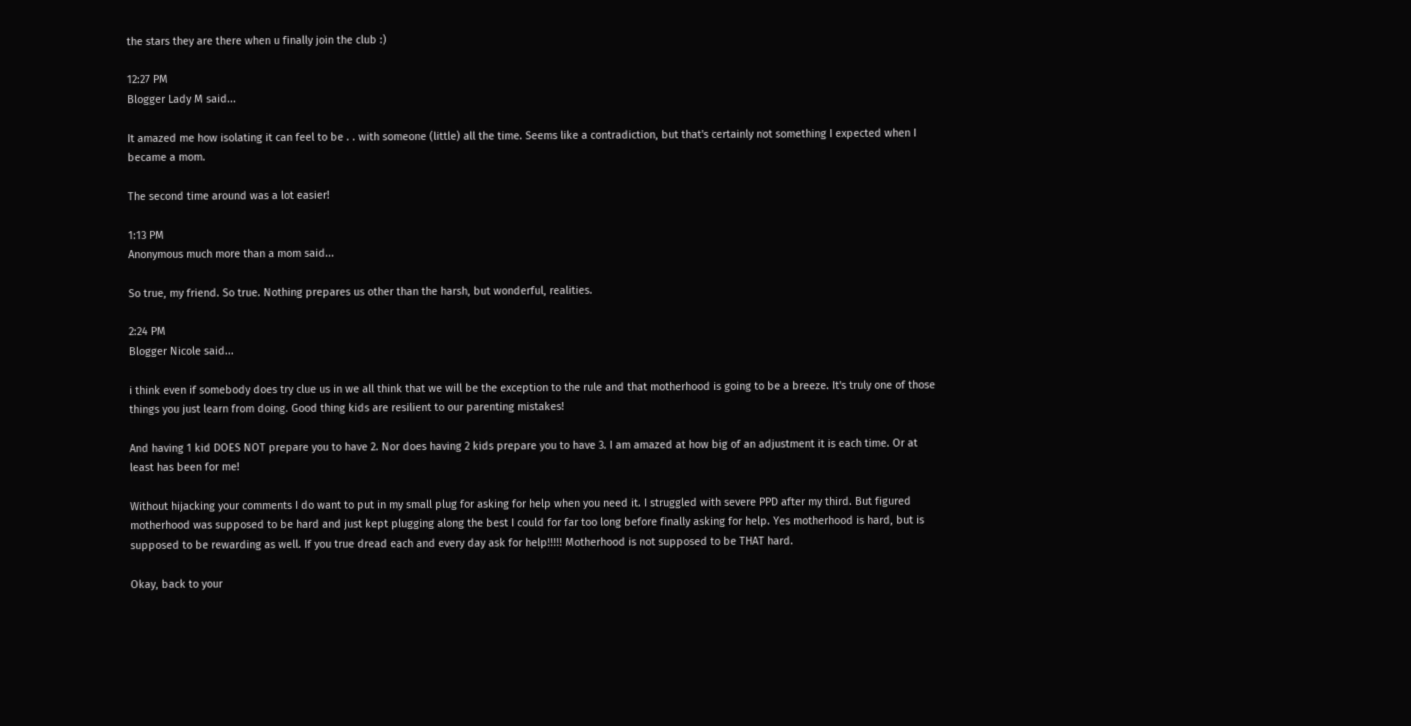the stars they are there when u finally join the club :)

12:27 PM
Blogger Lady M said...

It amazed me how isolating it can feel to be . . with someone (little) all the time. Seems like a contradiction, but that's certainly not something I expected when I became a mom.

The second time around was a lot easier!

1:13 PM
Anonymous much more than a mom said...

So true, my friend. So true. Nothing prepares us other than the harsh, but wonderful, realities.

2:24 PM
Blogger Nicole said...

i think even if somebody does try clue us in we all think that we will be the exception to the rule and that motherhood is going to be a breeze. It's truly one of those things you just learn from doing. Good thing kids are resilient to our parenting mistakes!

And having 1 kid DOES NOT prepare you to have 2. Nor does having 2 kids prepare you to have 3. I am amazed at how big of an adjustment it is each time. Or at least has been for me!

Without hijacking your comments I do want to put in my small plug for asking for help when you need it. I struggled with severe PPD after my third. But figured motherhood was supposed to be hard and just kept plugging along the best I could for far too long before finally asking for help. Yes motherhood is hard, but is supposed to be rewarding as well. If you true dread each and every day ask for help!!!!! Motherhood is not supposed to be THAT hard.

Okay, back to your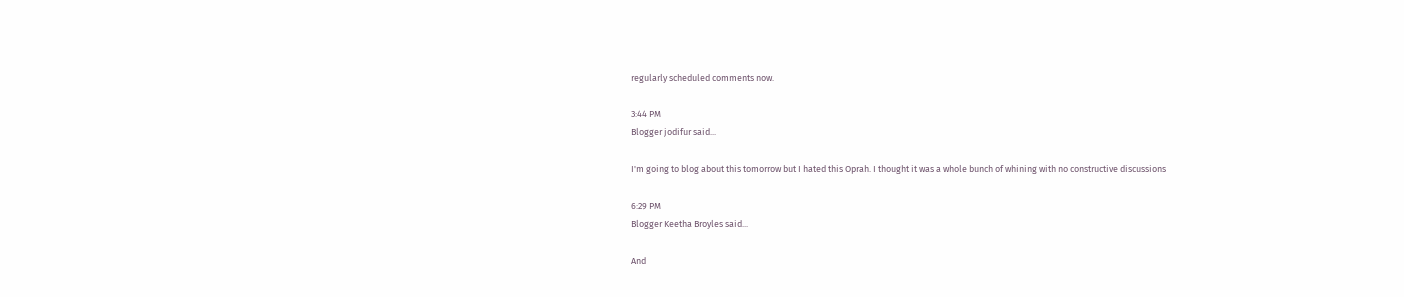regularly scheduled comments now.

3:44 PM
Blogger jodifur said...

I'm going to blog about this tomorrow but I hated this Oprah. I thought it was a whole bunch of whining with no constructive discussions

6:29 PM
Blogger Keetha Broyles said...

And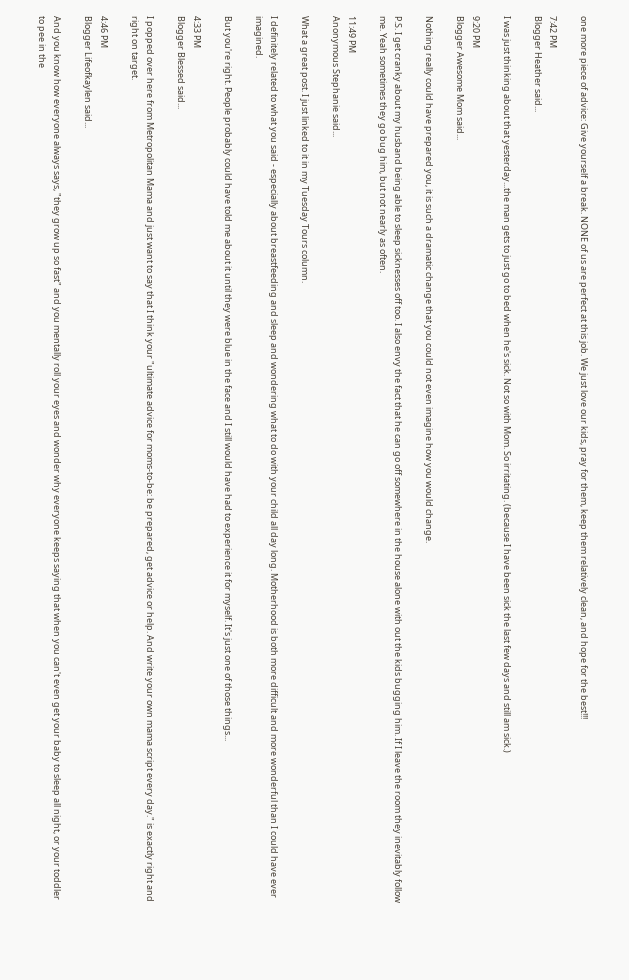one more piece of advice: Give yourself a break. NONE of us are perfect at this job. We just love our kids, pray for them, keep them relatively clean, and hope for the best!!!

7:42 PM
Blogger Heather said...

I was just thinking about that yesterday...the man gets to just go to bed when he's sick. Not so with Mom. So irritating. (because I have been sick the last few days and still am sick.)

9:20 PM
Blogger Awesome Mom said...

Nothing really could have prepared you, it is such a dramatic change that you could not even imagine how you would change.

P.S. I get cranky about my husband being able to sleep sicknesses off too. I also envy the fact that he can go off somewhere in the house alone with out the kids bugging him. If I leave the room they inevitably follow me. Yeah sometimes they go bug him, but not nearly as often.

11:49 PM
Anonymous Stephanie said...

What a great post. I just linked to it in my Tuesday Tours column.

I definitely related to what you said - especially about breastfeeding and sleep and wondering what to do with your child all day long. Motherhood is both more difficult and more wonderful than I could have ever imagined.

But you're right. People probably could have told me about it until they were blue in the face and I still would have had to experience it for myself. It's just one of those things...

4:33 PM
Blogger Blessed said...

I popped over here from Metropolitan Mama and just want to say that I think your "ultimate advice for moms-to-be: be prepared, get advice or help. And write your own mama script every day." is exactly right and right on target.

4:46 PM
Blogger Lifeofkaylen said...

And you know how everyone always says, "they grow up so fast" and you mentally roll your eyes and wonder why everyone keeps saying that when you can't even get your baby to sleep all night, or your toddler to pee in the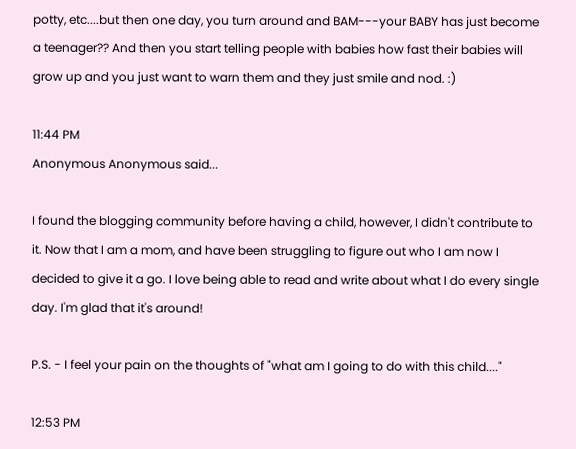potty, etc....but then one day, you turn around and BAM---your BABY has just become a teenager?? And then you start telling people with babies how fast their babies will grow up and you just want to warn them and they just smile and nod. :)

11:44 PM
Anonymous Anonymous said...

I found the blogging community before having a child, however, I didn't contribute to it. Now that I am a mom, and have been struggling to figure out who I am now I decided to give it a go. I love being able to read and write about what I do every single day. I'm glad that it's around!

P.S. - I feel your pain on the thoughts of "what am I going to do with this child...."

12:53 PM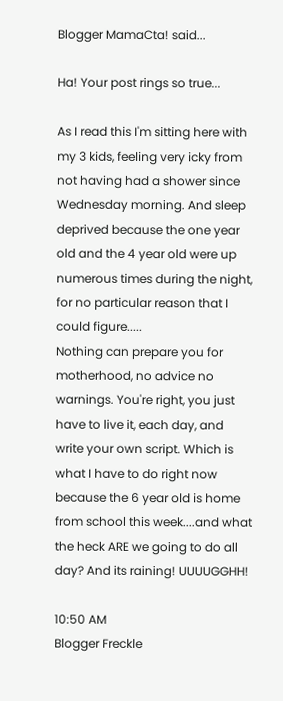Blogger MamaCta! said...

Ha! Your post rings so true...

As I read this I'm sitting here with my 3 kids, feeling very icky from not having had a shower since Wednesday morning. And sleep deprived because the one year old and the 4 year old were up numerous times during the night, for no particular reason that I could figure.....
Nothing can prepare you for motherhood, no advice no warnings. You're right, you just have to live it, each day, and write your own script. Which is what I have to do right now because the 6 year old is home from school this week....and what the heck ARE we going to do all day? And its raining! UUUUGGHH!

10:50 AM
Blogger Freckle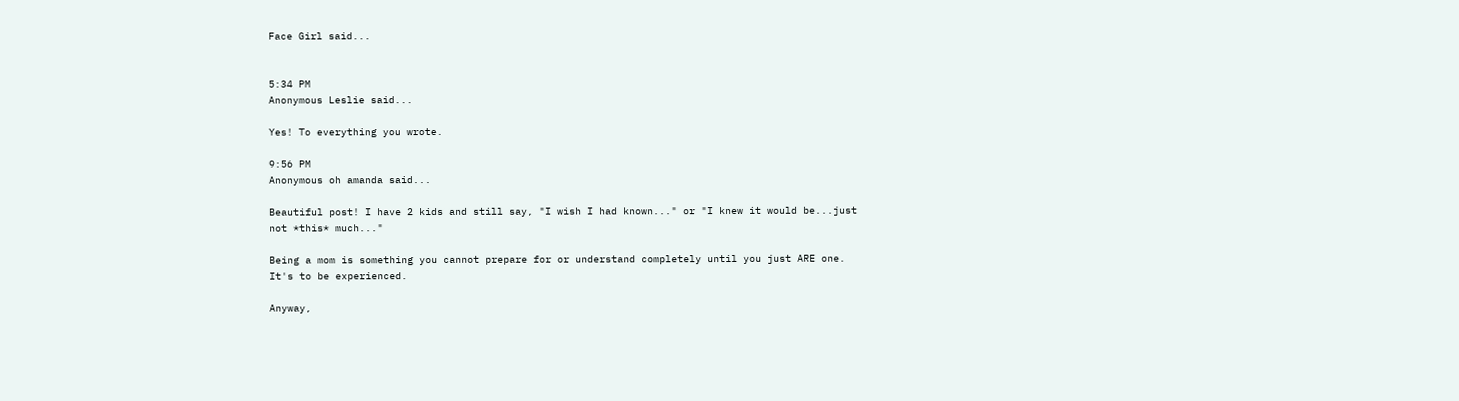Face Girl said...


5:34 PM
Anonymous Leslie said...

Yes! To everything you wrote.

9:56 PM
Anonymous oh amanda said...

Beautiful post! I have 2 kids and still say, "I wish I had known..." or "I knew it would be...just not *this* much..."

Being a mom is something you cannot prepare for or understand completely until you just ARE one. It's to be experienced.

Anyway,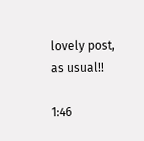lovely post, as usual!!

1:46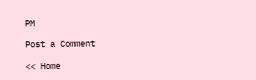PM

Post a Comment

<< Home